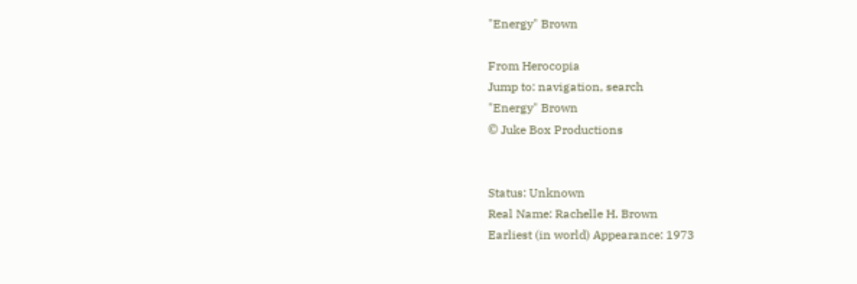"Energy" Brown

From Herocopia
Jump to: navigation, search
"Energy" Brown
© Juke Box Productions


Status: Unknown
Real Name: Rachelle H. Brown
Earliest (in world) Appearance: 1973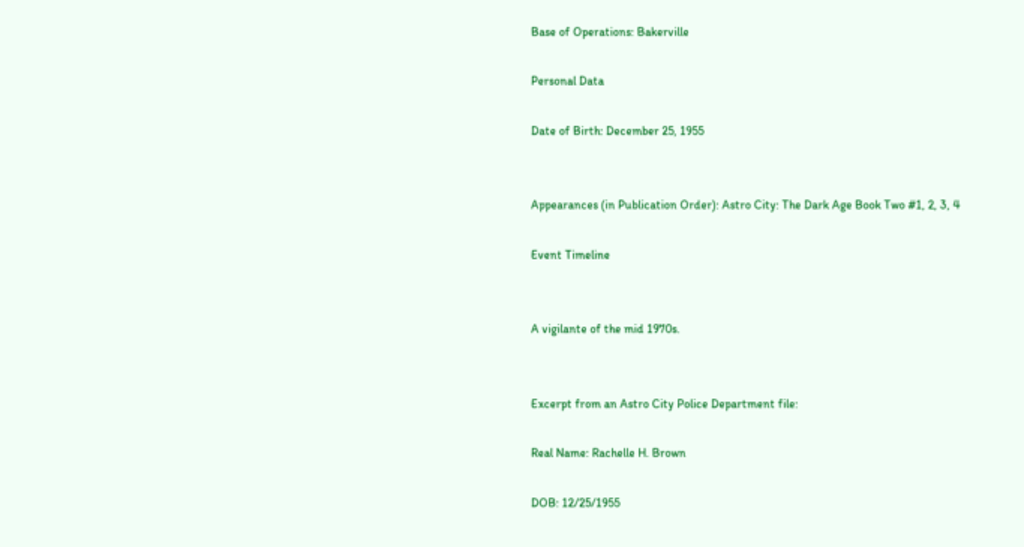Base of Operations: Bakerville

Personal Data

Date of Birth: December 25, 1955


Appearances (in Publication Order): Astro City: The Dark Age Book Two #1, 2, 3, 4

Event Timeline


A vigilante of the mid 1970s.


Excerpt from an Astro City Police Department file:

Real Name: Rachelle H. Brown

DOB: 12/25/1955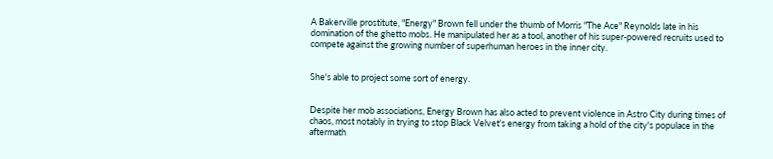A Bakerville prostitute, "Energy" Brown fell under the thumb of Morris "The Ace" Reynolds late in his domination of the ghetto mobs. He manipulated her as a tool, another of his super-powered recruits used to compete against the growing number of superhuman heroes in the inner city.


She's able to project some sort of energy.


Despite her mob associations, Energy Brown has also acted to prevent violence in Astro City during times of chaos, most notably in trying to stop Black Velvet's energy from taking a hold of the city's populace in the aftermath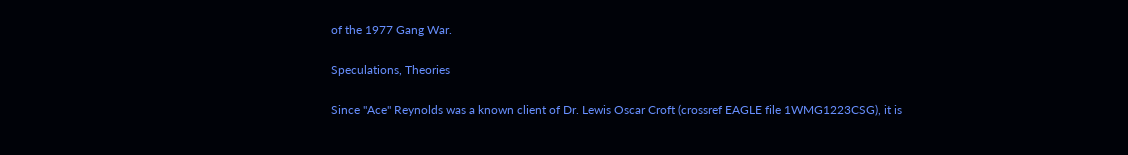of the 1977 Gang War.

Speculations, Theories

Since "Ace" Reynolds was a known client of Dr. Lewis Oscar Croft (crossref EAGLE file 1WMG1223CSG), it is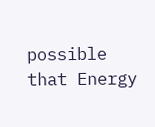possible that Energy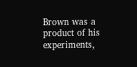Brown was a product of his experiments,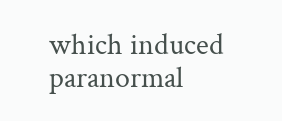which induced paranormal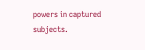powers in captured subjects.